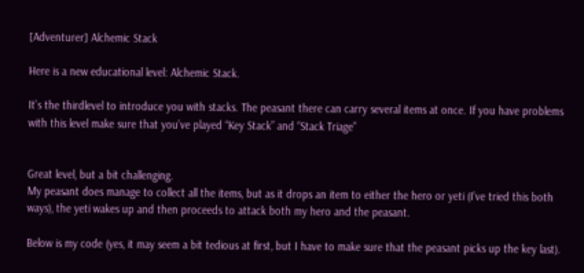[Adventurer] Alchemic Stack

Here is a new educational level: Alchemic Stack.

It’s the thirdlevel to introduce you with stacks. The peasant there can carry several items at once. If you have problems with this level make sure that you’ve played “Key Stack” and “Stack Triage”


Great level, but a bit challenging.
My peasant does manage to collect all the items, but as it drops an item to either the hero or yeti (I’ve tried this both ways), the yeti wakes up and then proceeds to attack both my hero and the peasant.

Below is my code (yes, it may seem a bit tedious at first, but I have to make sure that the peasant picks up the key last).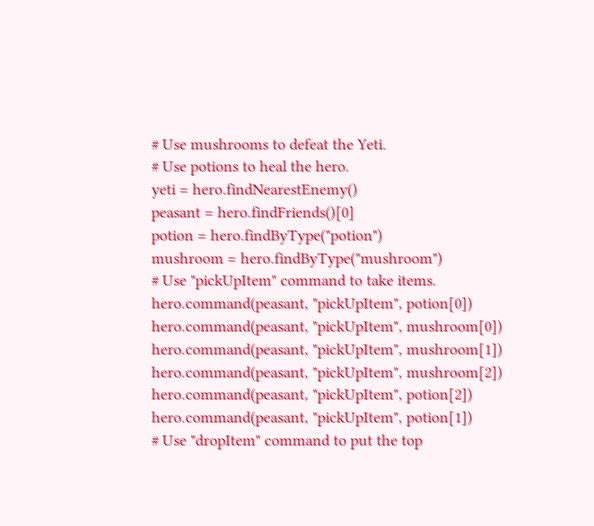# Use mushrooms to defeat the Yeti.
# Use potions to heal the hero.
yeti = hero.findNearestEnemy()
peasant = hero.findFriends()[0]
potion = hero.findByType("potion")
mushroom = hero.findByType("mushroom")
# Use "pickUpItem" command to take items.
hero.command(peasant, "pickUpItem", potion[0])
hero.command(peasant, "pickUpItem", mushroom[0])
hero.command(peasant, "pickUpItem", mushroom[1])
hero.command(peasant, "pickUpItem", mushroom[2])
hero.command(peasant, "pickUpItem", potion[2])
hero.command(peasant, "pickUpItem", potion[1])
# Use "dropItem" command to put the top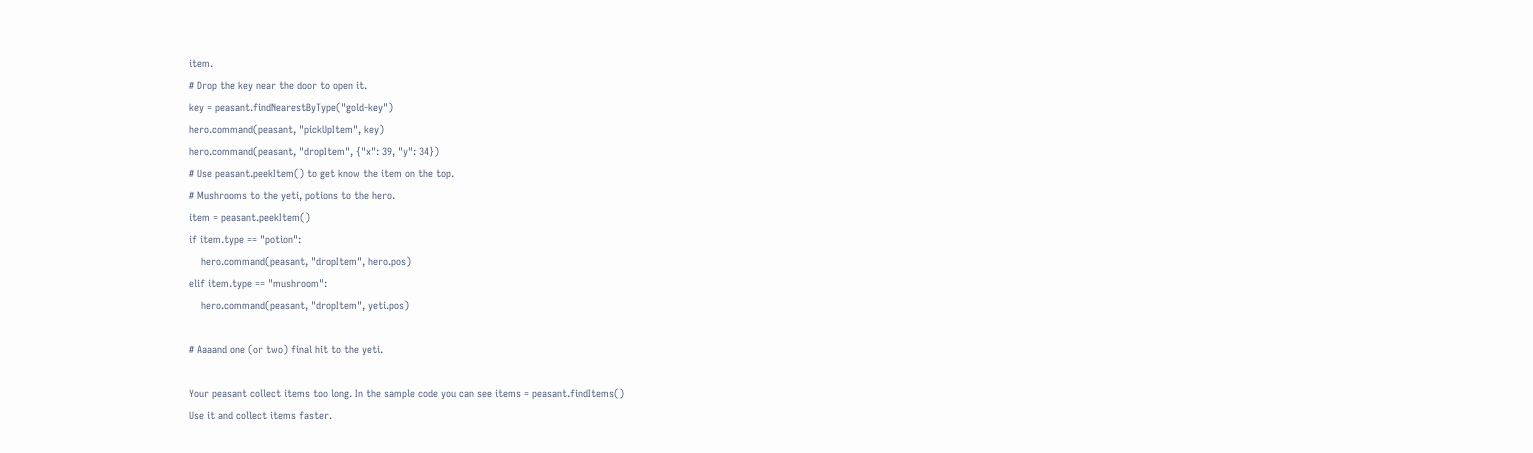item.
# Drop the key near the door to open it.
key = peasant.findNearestByType("gold-key")
hero.command(peasant, "pickUpItem", key)
hero.command(peasant, "dropItem", {"x": 39, "y": 34})
# Use peasant.peekItem() to get know the item on the top.
# Mushrooms to the yeti, potions to the hero.
item = peasant.peekItem()
if item.type == "potion":
    hero.command(peasant, "dropItem", hero.pos)
elif item.type == "mushroom":
    hero.command(peasant, "dropItem", yeti.pos)

# Aaaand one (or two) final hit to the yeti.

Your peasant collect items too long. In the sample code you can see items = peasant.findItems()
Use it and collect items faster.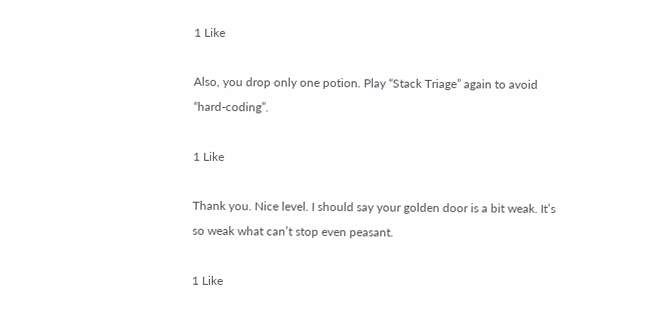1 Like

Also, you drop only one potion. Play “Stack Triage” again to avoid “hard-coding”.

1 Like

Thank you. Nice level. I should say your golden door is a bit weak. It’s so weak what can’t stop even peasant.

1 Like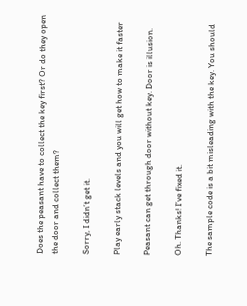Does the peasant have to collect the key first? Or do they open the door and collect them?

Sorry, I didn’t get it.

Play early stack levels and you will get how to make it faster

Peasant can get through door without key. Door is illusion.

Oh. Thanks! I’ve fixed it.

The sample code is a bit misleading with the key. You should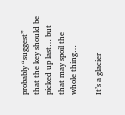probably “suggest” that the key should be picked up last… but that may spoil the whole thing…

It’s a glacier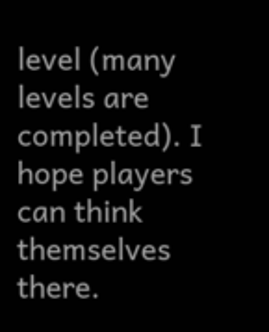level (many levels are completed). I hope players can think themselves there.